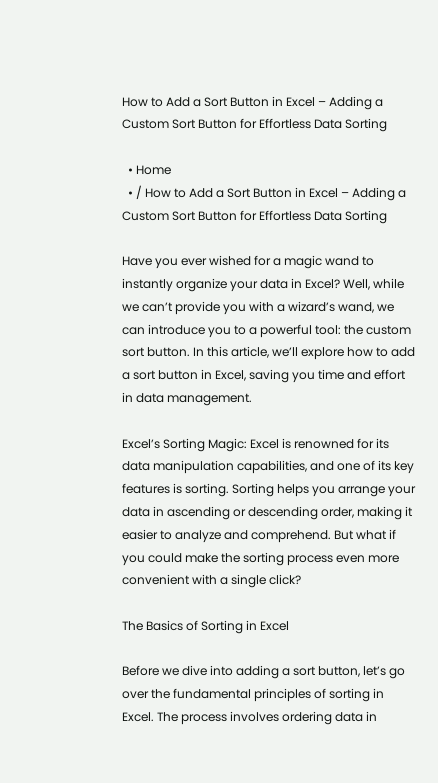How to Add a Sort Button in Excel – Adding a Custom Sort Button for Effortless Data Sorting

  • Home
  • / How to Add a Sort Button in Excel – Adding a Custom Sort Button for Effortless Data Sorting

Have you ever wished for a magic wand to instantly organize your data in Excel? Well, while we can’t provide you with a wizard’s wand, we can introduce you to a powerful tool: the custom sort button. In this article, we’ll explore how to add a sort button in Excel, saving you time and effort in data management.

Excel’s Sorting Magic: Excel is renowned for its data manipulation capabilities, and one of its key features is sorting. Sorting helps you arrange your data in ascending or descending order, making it easier to analyze and comprehend. But what if you could make the sorting process even more convenient with a single click?

The Basics of Sorting in Excel

Before we dive into adding a sort button, let’s go over the fundamental principles of sorting in Excel. The process involves ordering data in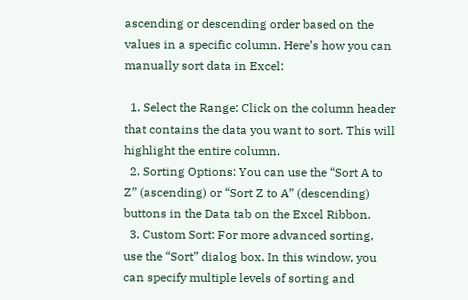ascending or descending order based on the values in a specific column. Here’s how you can manually sort data in Excel:

  1. Select the Range: Click on the column header that contains the data you want to sort. This will highlight the entire column.
  2. Sorting Options: You can use the “Sort A to Z” (ascending) or “Sort Z to A” (descending) buttons in the Data tab on the Excel Ribbon.
  3. Custom Sort: For more advanced sorting, use the “Sort” dialog box. In this window, you can specify multiple levels of sorting and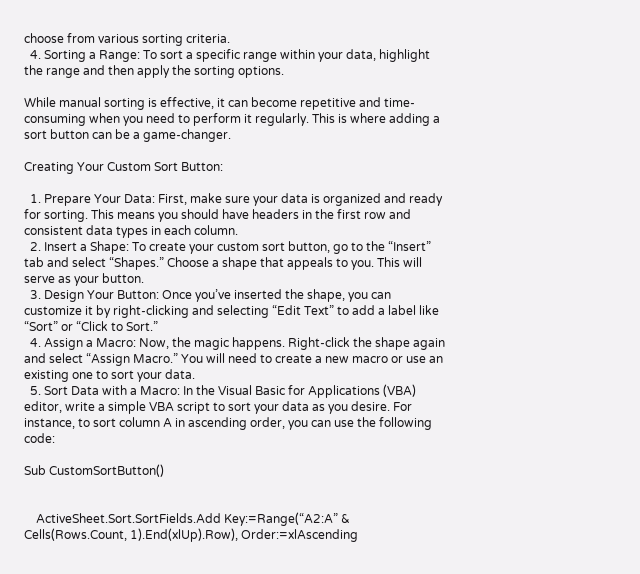choose from various sorting criteria.
  4. Sorting a Range: To sort a specific range within your data, highlight the range and then apply the sorting options.

While manual sorting is effective, it can become repetitive and time-consuming when you need to perform it regularly. This is where adding a sort button can be a game-changer.

Creating Your Custom Sort Button:

  1. Prepare Your Data: First, make sure your data is organized and ready for sorting. This means you should have headers in the first row and consistent data types in each column.
  2. Insert a Shape: To create your custom sort button, go to the “Insert” tab and select “Shapes.” Choose a shape that appeals to you. This will serve as your button.
  3. Design Your Button: Once you’ve inserted the shape, you can customize it by right-clicking and selecting “Edit Text” to add a label like “Sort” or “Click to Sort.”
  4. Assign a Macro: Now, the magic happens. Right-click the shape again and select “Assign Macro.” You will need to create a new macro or use an existing one to sort your data.
  5. Sort Data with a Macro: In the Visual Basic for Applications (VBA) editor, write a simple VBA script to sort your data as you desire. For instance, to sort column A in ascending order, you can use the following code:

Sub CustomSortButton()


    ActiveSheet.Sort.SortFields.Add Key:=Range(“A2:A” & Cells(Rows.Count, 1).End(xlUp).Row), Order:=xlAscending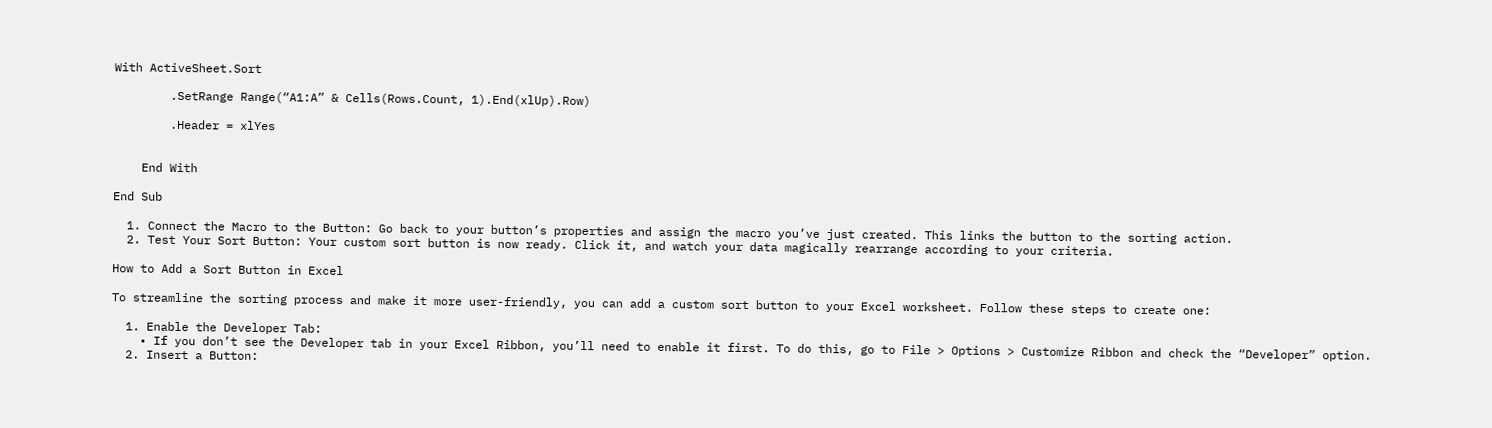With ActiveSheet.Sort

        .SetRange Range(“A1:A” & Cells(Rows.Count, 1).End(xlUp).Row)

        .Header = xlYes


    End With

End Sub

  1. Connect the Macro to the Button: Go back to your button’s properties and assign the macro you’ve just created. This links the button to the sorting action.
  2. Test Your Sort Button: Your custom sort button is now ready. Click it, and watch your data magically rearrange according to your criteria.

How to Add a Sort Button in Excel

To streamline the sorting process and make it more user-friendly, you can add a custom sort button to your Excel worksheet. Follow these steps to create one:

  1. Enable the Developer Tab:
    • If you don’t see the Developer tab in your Excel Ribbon, you’ll need to enable it first. To do this, go to File > Options > Customize Ribbon and check the “Developer” option.
  2. Insert a Button: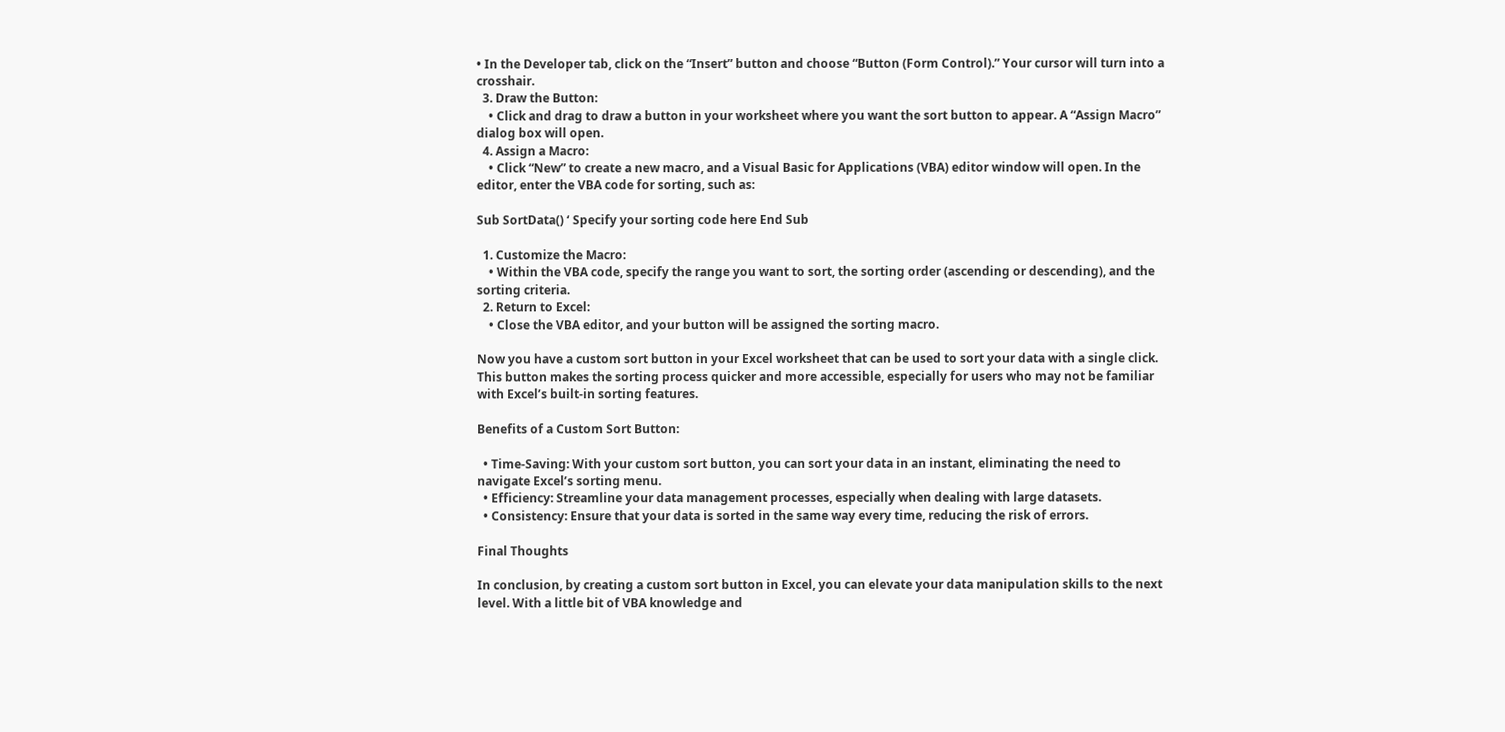• In the Developer tab, click on the “Insert” button and choose “Button (Form Control).” Your cursor will turn into a crosshair.
  3. Draw the Button:
    • Click and drag to draw a button in your worksheet where you want the sort button to appear. A “Assign Macro” dialog box will open.
  4. Assign a Macro:
    • Click “New” to create a new macro, and a Visual Basic for Applications (VBA) editor window will open. In the editor, enter the VBA code for sorting, such as:

Sub SortData() ‘ Specify your sorting code here End Sub

  1. Customize the Macro:
    • Within the VBA code, specify the range you want to sort, the sorting order (ascending or descending), and the sorting criteria.
  2. Return to Excel:
    • Close the VBA editor, and your button will be assigned the sorting macro.

Now you have a custom sort button in your Excel worksheet that can be used to sort your data with a single click. This button makes the sorting process quicker and more accessible, especially for users who may not be familiar with Excel’s built-in sorting features.

Benefits of a Custom Sort Button:

  • Time-Saving: With your custom sort button, you can sort your data in an instant, eliminating the need to navigate Excel’s sorting menu.
  • Efficiency: Streamline your data management processes, especially when dealing with large datasets.
  • Consistency: Ensure that your data is sorted in the same way every time, reducing the risk of errors.

Final Thoughts

In conclusion, by creating a custom sort button in Excel, you can elevate your data manipulation skills to the next level. With a little bit of VBA knowledge and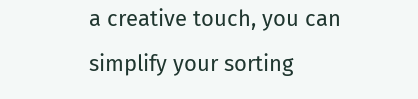a creative touch, you can simplify your sorting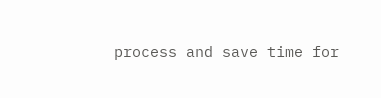process and save time for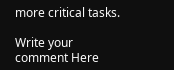more critical tasks.

Write your comment Here